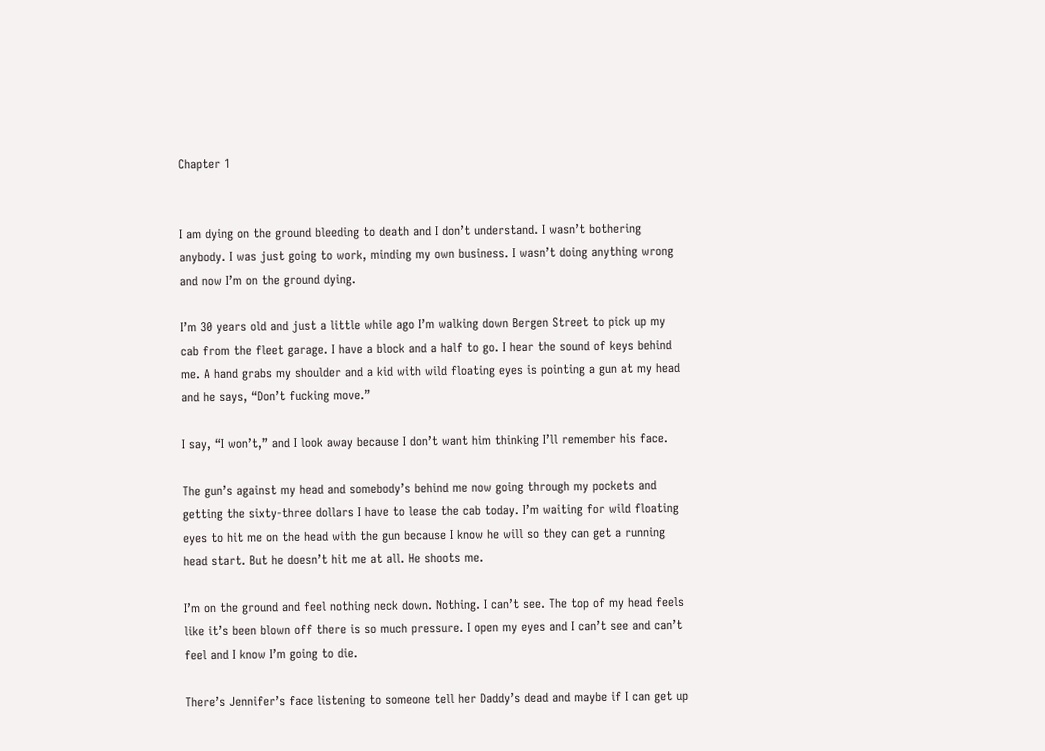Chapter 1


I am dying on the ground bleeding to death and I don’t understand. I wasn’t bothering anybody. I was just going to work, minding my own business. I wasn’t doing anything wrong and now I’m on the ground dying.

I’m 30 years old and just a little while ago I’m walking down Bergen Street to pick up my cab from the fleet garage. I have a block and a half to go. I hear the sound of keys behind me. A hand grabs my shoulder and a kid with wild floating eyes is pointing a gun at my head and he says, “Don’t fucking move.”

I say, “I won’t,” and I look away because I don’t want him thinking I’ll remember his face.

The gun’s against my head and somebody’s behind me now going through my pockets and getting the sixty-three dollars I have to lease the cab today. I’m waiting for wild floating eyes to hit me on the head with the gun because I know he will so they can get a running head start. But he doesn’t hit me at all. He shoots me.

I’m on the ground and feel nothing neck down. Nothing. I can’t see. The top of my head feels like it’s been blown off there is so much pressure. I open my eyes and I can’t see and can’t feel and I know I’m going to die.

There’s Jennifer’s face listening to someone tell her Daddy’s dead and maybe if I can get up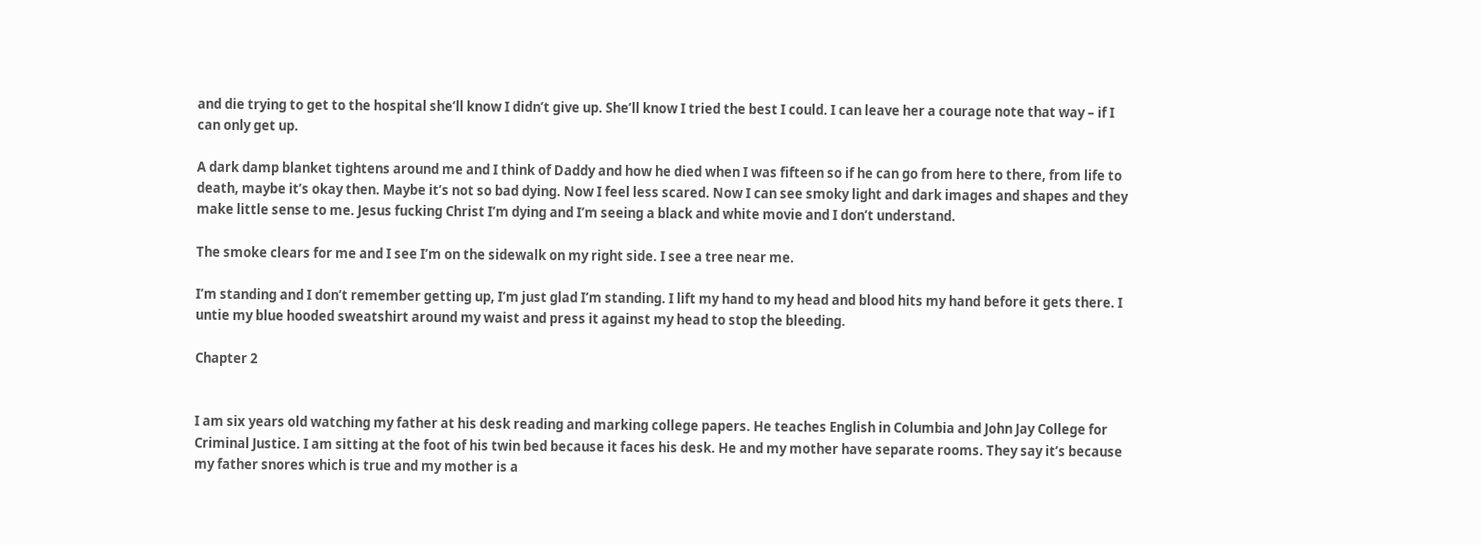and die trying to get to the hospital she’ll know I didn’t give up. She’ll know I tried the best I could. I can leave her a courage note that way – if I can only get up.

A dark damp blanket tightens around me and I think of Daddy and how he died when I was fifteen so if he can go from here to there, from life to death, maybe it’s okay then. Maybe it’s not so bad dying. Now I feel less scared. Now I can see smoky light and dark images and shapes and they make little sense to me. Jesus fucking Christ I’m dying and I’m seeing a black and white movie and I don’t understand.

The smoke clears for me and I see I’m on the sidewalk on my right side. I see a tree near me.

I’m standing and I don’t remember getting up, I’m just glad I’m standing. I lift my hand to my head and blood hits my hand before it gets there. I untie my blue hooded sweatshirt around my waist and press it against my head to stop the bleeding.

Chapter 2


I am six years old watching my father at his desk reading and marking college papers. He teaches English in Columbia and John Jay College for Criminal Justice. I am sitting at the foot of his twin bed because it faces his desk. He and my mother have separate rooms. They say it’s because my father snores which is true and my mother is a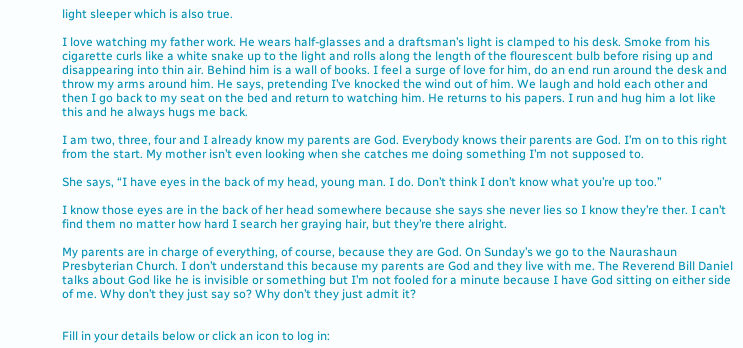light sleeper which is also true.

I love watching my father work. He wears half-glasses and a draftsman’s light is clamped to his desk. Smoke from his cigarette curls like a white snake up to the light and rolls along the length of the flourescent bulb before rising up and disappearing into thin air. Behind him is a wall of books. I feel a surge of love for him, do an end run around the desk and throw my arms around him. He says, pretending I’ve knocked the wind out of him. We laugh and hold each other and then I go back to my seat on the bed and return to watching him. He returns to his papers. I run and hug him a lot like this and he always hugs me back.

I am two, three, four and I already know my parents are God. Everybody knows their parents are God. I’m on to this right from the start. My mother isn’t even looking when she catches me doing something I’m not supposed to.

She says, “I have eyes in the back of my head, young man. I do. Don’t think I don’t know what you’re up too.”

I know those eyes are in the back of her head somewhere because she says she never lies so I know they’re ther. I can’t find them no matter how hard I search her graying hair, but they’re there alright.

My parents are in charge of everything, of course, because they are God. On Sunday’s we go to the Naurashaun Presbyterian Church. I don’t understand this because my parents are God and they live with me. The Reverend Bill Daniel talks about God like he is invisible or something but I’m not fooled for a minute because I have God sitting on either side of me. Why don’t they just say so? Why don’t they just admit it?


Fill in your details below or click an icon to log in: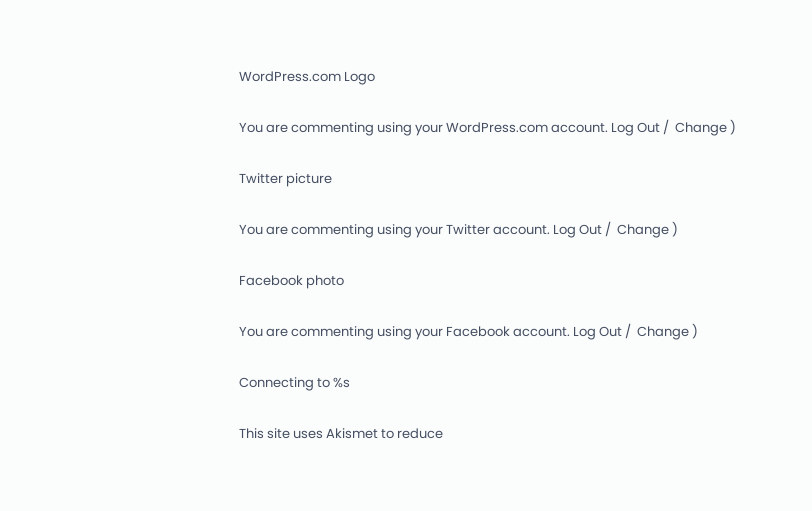WordPress.com Logo

You are commenting using your WordPress.com account. Log Out /  Change )

Twitter picture

You are commenting using your Twitter account. Log Out /  Change )

Facebook photo

You are commenting using your Facebook account. Log Out /  Change )

Connecting to %s

This site uses Akismet to reduce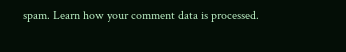spam. Learn how your comment data is processed.